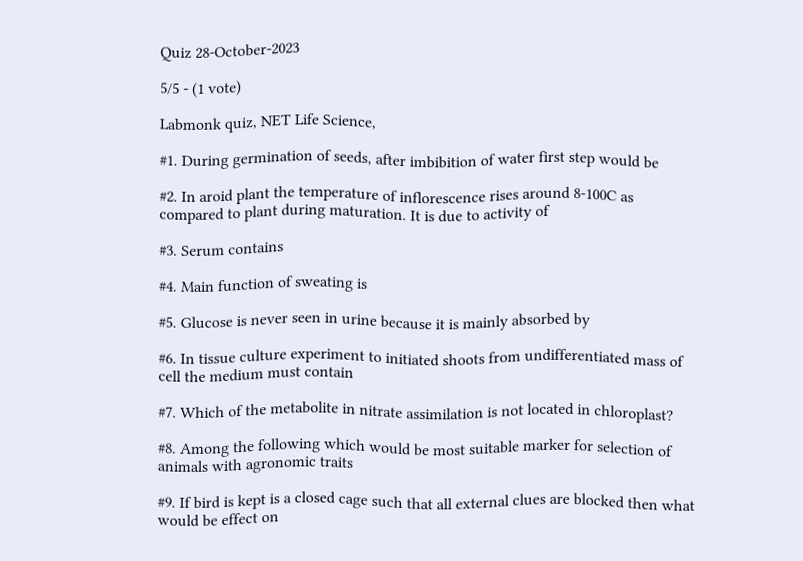Quiz 28-October-2023

5/5 - (1 vote)

Labmonk quiz, NET Life Science,

#1. During germination of seeds, after imbibition of water first step would be

#2. In aroid plant the temperature of inflorescence rises around 8‐100C as compared to plant during maturation. It is due to activity of

#3. Serum contains

#4. Main function of sweating is

#5. Glucose is never seen in urine because it is mainly absorbed by

#6. In tissue culture experiment to initiated shoots from undifferentiated mass of cell the medium must contain

#7. Which of the metabolite in nitrate assimilation is not located in chloroplast?

#8. Among the following which would be most suitable marker for selection of animals with agronomic traits

#9. If bird is kept is a closed cage such that all external clues are blocked then what would be effect on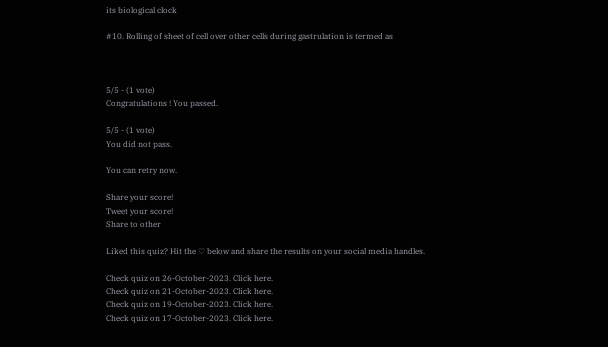its biological clock

#10. Rolling of sheet of cell over other cells during gastrulation is termed as



5/5 - (1 vote)
Congratulations ! You passed.

5/5 - (1 vote)
You did not pass.

You can retry now.

Share your score!
Tweet your score!
Share to other

Liked this quiz? Hit the ♡ below and share the results on your social media handles.

Check quiz on 26-October-2023. Click here.
Check quiz on 21-October-2023. Click here.
Check quiz on 19-October-2023. Click here.
Check quiz on 17-October-2023. Click here.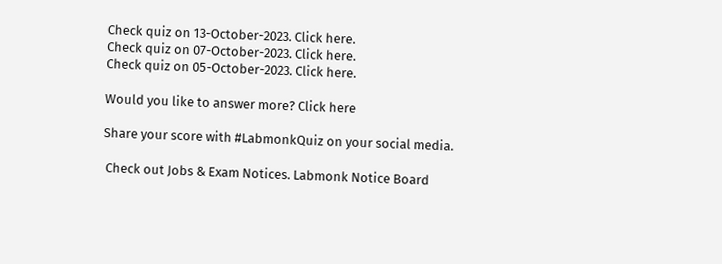Check quiz on 13-October-2023. Click here.
Check quiz on 07-October-2023. Click here.
Check quiz on 05-October-2023. Click here.

Would you like to answer more? Click here

Share your score with #LabmonkQuiz on your social media.

 Check out Jobs & Exam Notices. Labmonk Notice Board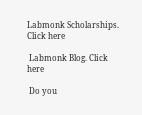Labmonk Scholarships. Click here

 Labmonk Blog. Click here

 Do you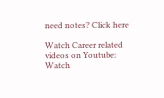need notes? Click here

Watch Career related videos on Youtube: Watch